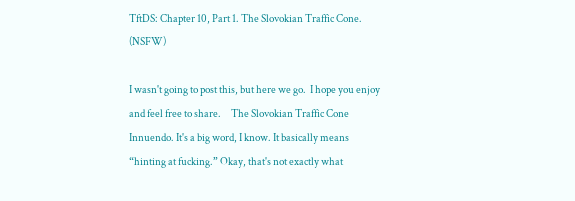TftDS: Chapter 10, Part 1. The Slovokian Traffic Cone. (NSFW)

I wasn't going to post this, but here we go.  I hope you enjoy and feel free to share.     The Slovokian Traffic Cone   Innuendo. It's a big word, I know. It basically means “hinting at fucking.” Okay, that's not exactly what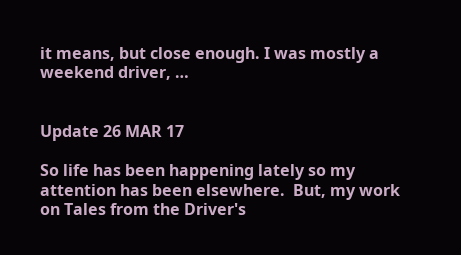it means, but close enough. I was mostly a weekend driver, …


Update 26 MAR 17

So life has been happening lately so my attention has been elsewhere.  But, my work on Tales from the Driver's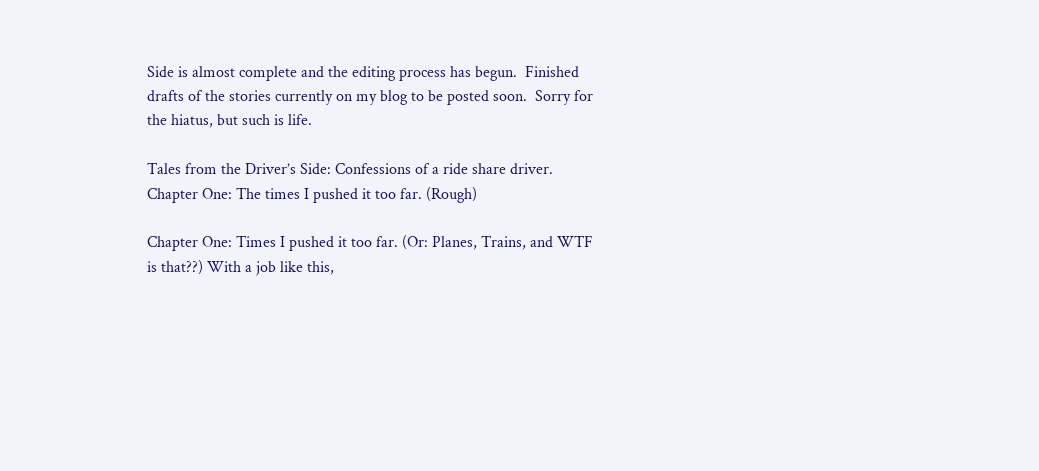Side is almost complete and the editing process has begun.  Finished drafts of the stories currently on my blog to be posted soon.  Sorry for the hiatus, but such is life.

Tales from the Driver’s Side: Confessions of a ride share driver. Chapter One: The times I pushed it too far. (Rough)

Chapter One: Times I pushed it too far. (Or: Planes, Trains, and WTF is that??) With a job like this,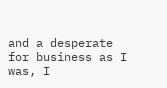and a desperate for business as I was, I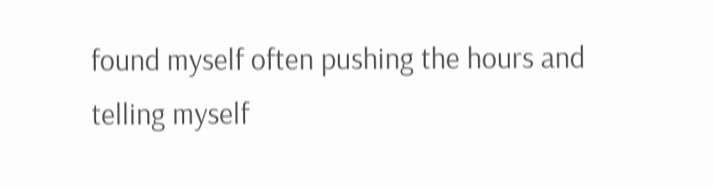found myself often pushing the hours and telling myself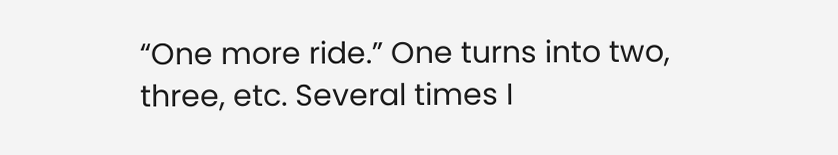“One more ride.” One turns into two, three, etc. Several times I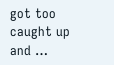got too caught up and …